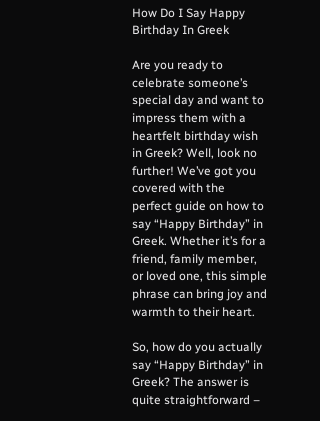How Do I Say Happy Birthday In Greek

Are you ready to celebrate someone’s special day and want to impress them with a heartfelt birthday wish in Greek? Well, look no further! We’ve got you covered with the perfect guide on how to say “Happy Birthday” in Greek. Whether it’s for a friend, family member, or loved one, this simple phrase can bring joy and warmth to their heart.

So, how do you actually say “Happy Birthday” in Greek? The answer is quite straightforward –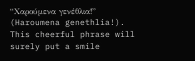“Χαρούμενα γενέθλια!” (Haroumena genethlia!). This cheerful phrase will surely put a smile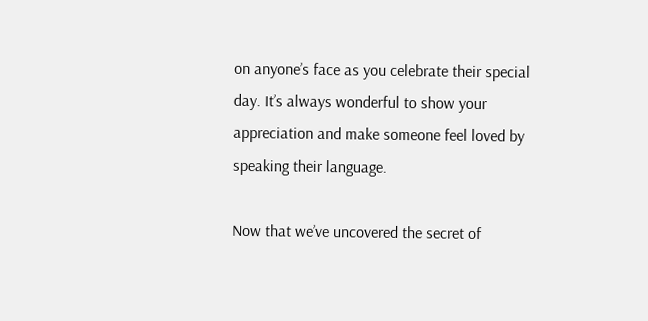on anyone’s face as you celebrate their special day. It’s always wonderful to show your appreciation and make someone feel loved by speaking their language.

Now that we’ve uncovered the secret of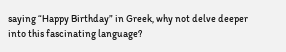saying “Happy Birthday” in Greek, why not delve deeper into this fascinating language?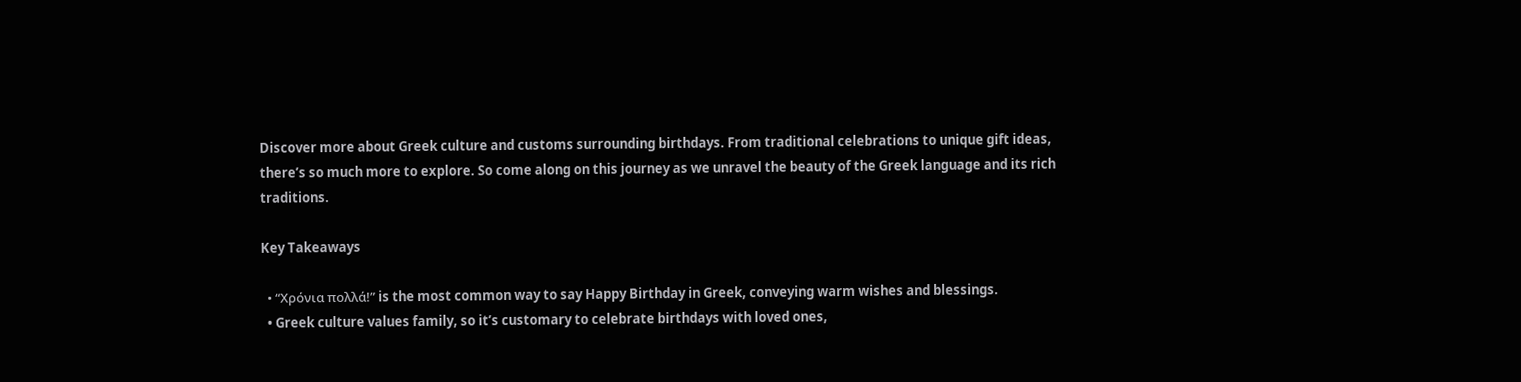Discover more about Greek culture and customs surrounding birthdays. From traditional celebrations to unique gift ideas, there’s so much more to explore. So come along on this journey as we unravel the beauty of the Greek language and its rich traditions.

Key Takeaways

  • “Χρόνια πολλά!” is the most common way to say Happy Birthday in Greek, conveying warm wishes and blessings.
  • Greek culture values family, so it’s customary to celebrate birthdays with loved ones,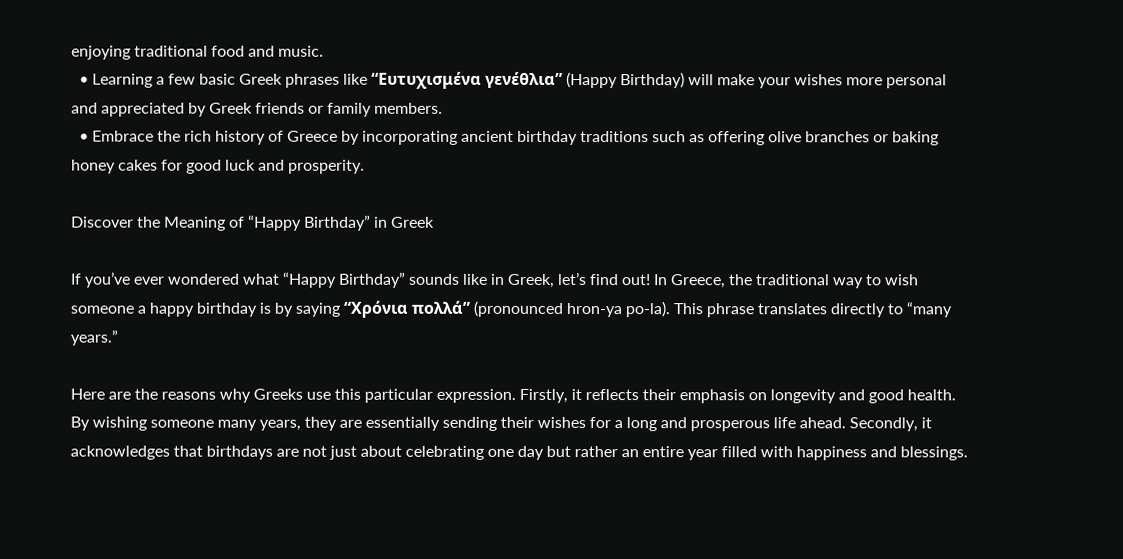enjoying traditional food and music.
  • Learning a few basic Greek phrases like “Ευτυχισμένα γενέθλια” (Happy Birthday) will make your wishes more personal and appreciated by Greek friends or family members.
  • Embrace the rich history of Greece by incorporating ancient birthday traditions such as offering olive branches or baking honey cakes for good luck and prosperity.

Discover the Meaning of “Happy Birthday” in Greek

If you’ve ever wondered what “Happy Birthday” sounds like in Greek, let’s find out! In Greece, the traditional way to wish someone a happy birthday is by saying “Χρόνια πολλά” (pronounced hron-ya po-la). This phrase translates directly to “many years.”

Here are the reasons why Greeks use this particular expression. Firstly, it reflects their emphasis on longevity and good health. By wishing someone many years, they are essentially sending their wishes for a long and prosperous life ahead. Secondly, it acknowledges that birthdays are not just about celebrating one day but rather an entire year filled with happiness and blessings.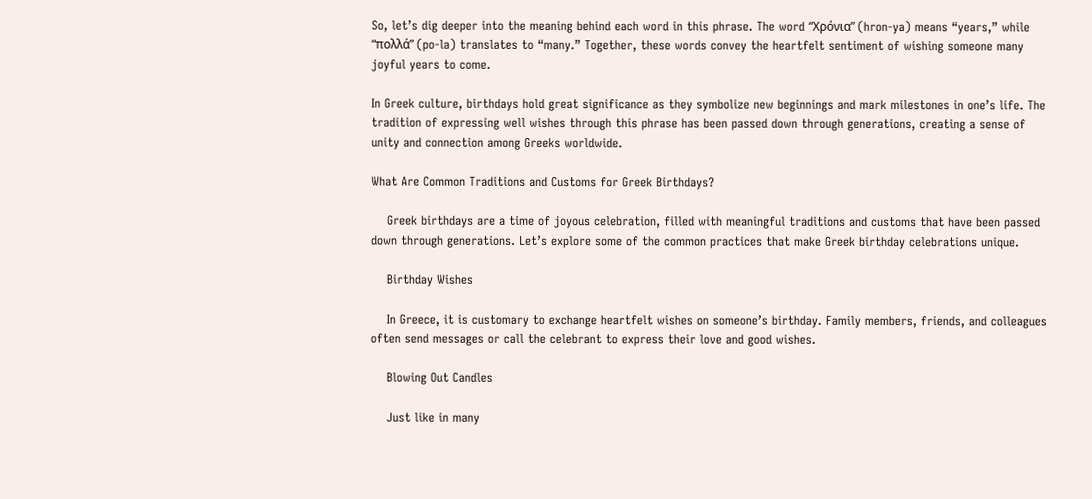So, let’s dig deeper into the meaning behind each word in this phrase. The word “Χρόνια” (hron-ya) means “years,” while “πολλά” (po-la) translates to “many.” Together, these words convey the heartfelt sentiment of wishing someone many joyful years to come.

In Greek culture, birthdays hold great significance as they symbolize new beginnings and mark milestones in one’s life. The tradition of expressing well wishes through this phrase has been passed down through generations, creating a sense of unity and connection among Greeks worldwide.

What Are Common Traditions and Customs for Greek Birthdays?

    Greek birthdays are a time of joyous celebration, filled with meaningful traditions and customs that have been passed down through generations. Let’s explore some of the common practices that make Greek birthday celebrations unique.

    Birthday Wishes

    In Greece, it is customary to exchange heartfelt wishes on someone’s birthday. Family members, friends, and colleagues often send messages or call the celebrant to express their love and good wishes.

    Blowing Out Candles

    Just like in many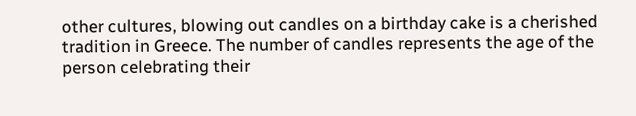other cultures, blowing out candles on a birthday cake is a cherished tradition in Greece. The number of candles represents the age of the person celebrating their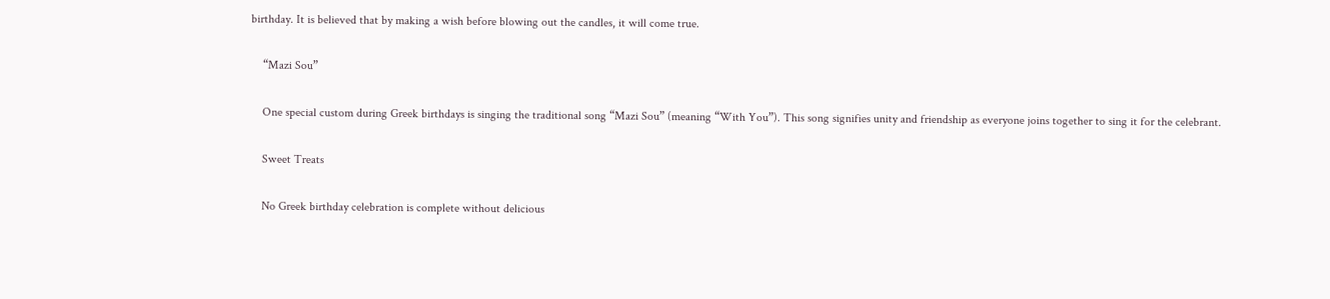birthday. It is believed that by making a wish before blowing out the candles, it will come true.

    “Mazi Sou”

    One special custom during Greek birthdays is singing the traditional song “Mazi Sou” (meaning “With You”). This song signifies unity and friendship as everyone joins together to sing it for the celebrant.

    Sweet Treats

    No Greek birthday celebration is complete without delicious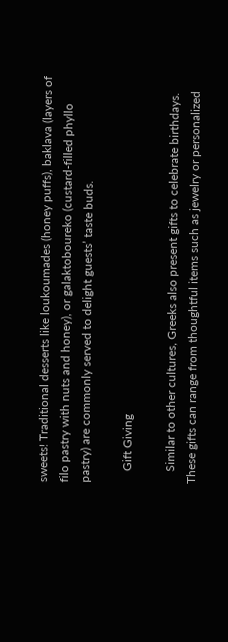sweets! Traditional desserts like loukoumades (honey puffs), baklava (layers of filo pastry with nuts and honey), or galaktoboureko (custard-filled phyllo pastry) are commonly served to delight guests’ taste buds.

    Gift Giving

    Similar to other cultures, Greeks also present gifts to celebrate birthdays. These gifts can range from thoughtful items such as jewelry or personalized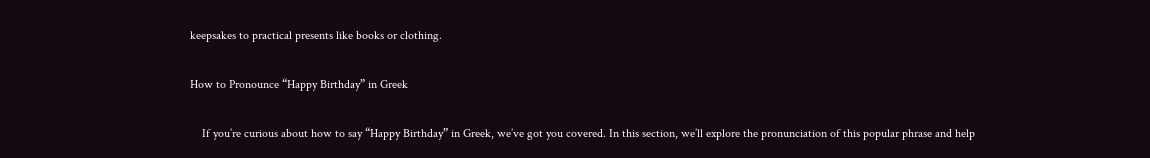keepsakes to practical presents like books or clothing.

How to Pronounce “Happy Birthday” in Greek

    If you’re curious about how to say “Happy Birthday” in Greek, we’ve got you covered. In this section, we’ll explore the pronunciation of this popular phrase and help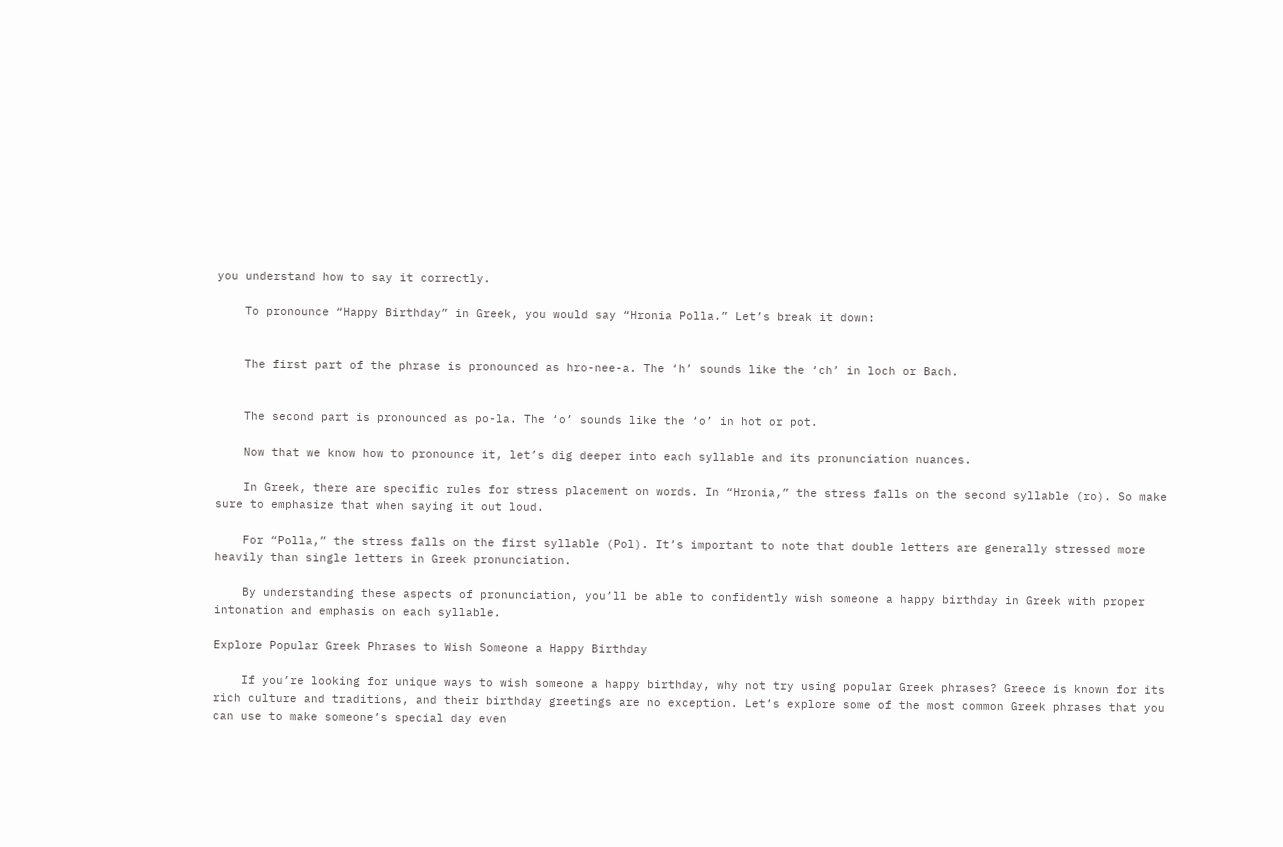you understand how to say it correctly.

    To pronounce “Happy Birthday” in Greek, you would say “Hronia Polla.” Let’s break it down:


    The first part of the phrase is pronounced as hro-nee-a. The ‘h’ sounds like the ‘ch’ in loch or Bach.


    The second part is pronounced as po-la. The ‘o’ sounds like the ‘o’ in hot or pot.

    Now that we know how to pronounce it, let’s dig deeper into each syllable and its pronunciation nuances.

    In Greek, there are specific rules for stress placement on words. In “Hronia,” the stress falls on the second syllable (ro). So make sure to emphasize that when saying it out loud.

    For “Polla,” the stress falls on the first syllable (Pol). It’s important to note that double letters are generally stressed more heavily than single letters in Greek pronunciation.

    By understanding these aspects of pronunciation, you’ll be able to confidently wish someone a happy birthday in Greek with proper intonation and emphasis on each syllable.

Explore Popular Greek Phrases to Wish Someone a Happy Birthday

    If you’re looking for unique ways to wish someone a happy birthday, why not try using popular Greek phrases? Greece is known for its rich culture and traditions, and their birthday greetings are no exception. Let’s explore some of the most common Greek phrases that you can use to make someone’s special day even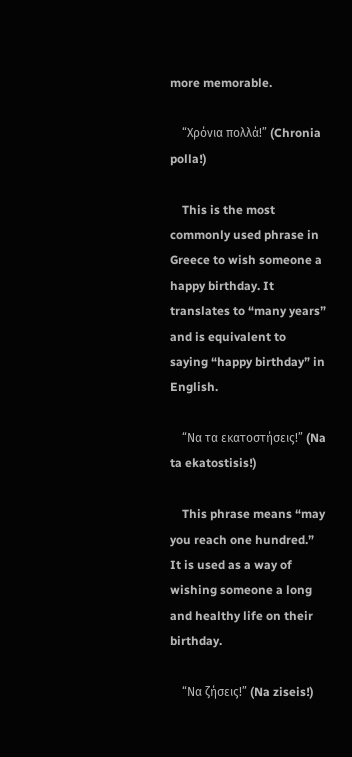more memorable.

    “Χρόνια πολλά!” (Chronia polla!)

    This is the most commonly used phrase in Greece to wish someone a happy birthday. It translates to “many years” and is equivalent to saying “happy birthday” in English.

    “Να τα εκατοστήσεις!” (Na ta ekatostisis!)

    This phrase means “may you reach one hundred.” It is used as a way of wishing someone a long and healthy life on their birthday.

    “Να ζήσεις!” (Na ziseis!)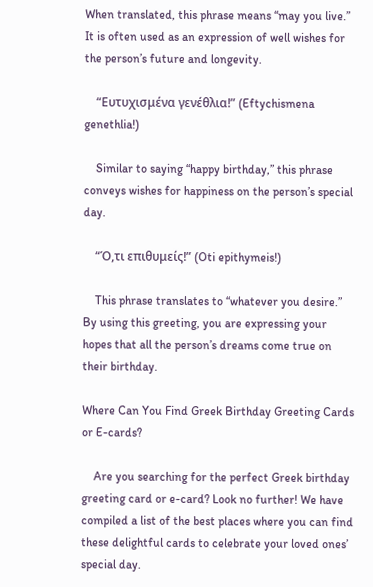When translated, this phrase means “may you live.” It is often used as an expression of well wishes for the person’s future and longevity.

    “Ευτυχισμένα γενέθλια!” (Eftychismena genethlia!)

    Similar to saying “happy birthday,” this phrase conveys wishes for happiness on the person’s special day.

    “Ό,τι επιθυμείς!” (Oti epithymeis!)

    This phrase translates to “whatever you desire.” By using this greeting, you are expressing your hopes that all the person’s dreams come true on their birthday.

Where Can You Find Greek Birthday Greeting Cards or E-cards?

    Are you searching for the perfect Greek birthday greeting card or e-card? Look no further! We have compiled a list of the best places where you can find these delightful cards to celebrate your loved ones’ special day.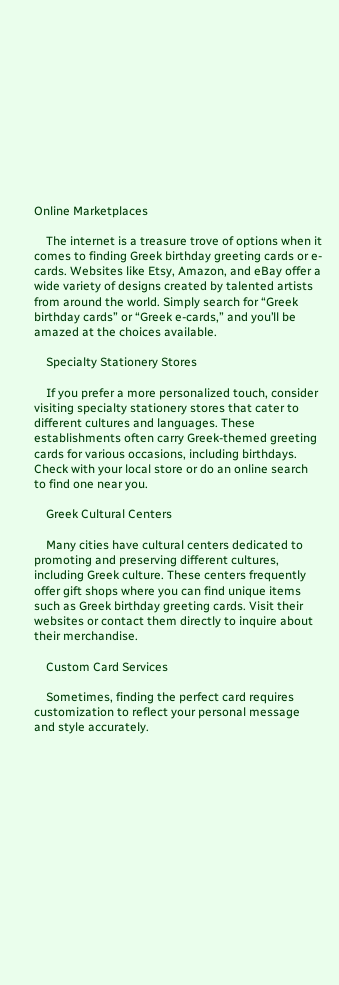Online Marketplaces

    The internet is a treasure trove of options when it comes to finding Greek birthday greeting cards or e-cards. Websites like Etsy, Amazon, and eBay offer a wide variety of designs created by talented artists from around the world. Simply search for “Greek birthday cards” or “Greek e-cards,” and you’ll be amazed at the choices available.

    Specialty Stationery Stores

    If you prefer a more personalized touch, consider visiting specialty stationery stores that cater to different cultures and languages. These establishments often carry Greek-themed greeting cards for various occasions, including birthdays. Check with your local store or do an online search to find one near you.

    Greek Cultural Centers

    Many cities have cultural centers dedicated to promoting and preserving different cultures, including Greek culture. These centers frequently offer gift shops where you can find unique items such as Greek birthday greeting cards. Visit their websites or contact them directly to inquire about their merchandise.

    Custom Card Services

    Sometimes, finding the perfect card requires customization to reflect your personal message and style accurately.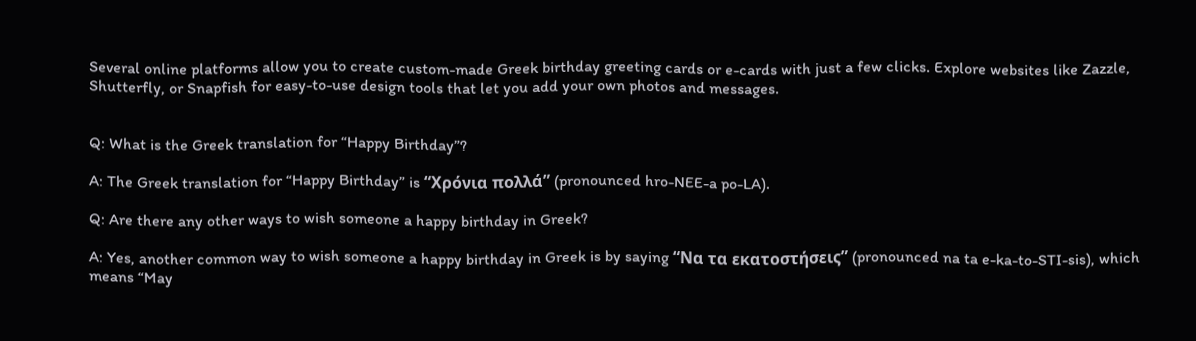Several online platforms allow you to create custom-made Greek birthday greeting cards or e-cards with just a few clicks. Explore websites like Zazzle, Shutterfly, or Snapfish for easy-to-use design tools that let you add your own photos and messages.


Q: What is the Greek translation for “Happy Birthday”?

A: The Greek translation for “Happy Birthday” is “Χρόνια πολλά” (pronounced hro-NEE-a po-LA).

Q: Are there any other ways to wish someone a happy birthday in Greek?

A: Yes, another common way to wish someone a happy birthday in Greek is by saying “Να τα εκατοστήσεις” (pronounced na ta e-ka-to-STI-sis), which means “May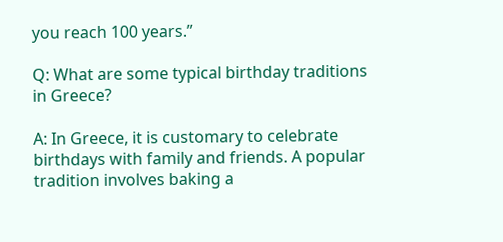you reach 100 years.”

Q: What are some typical birthday traditions in Greece?

A: In Greece, it is customary to celebrate birthdays with family and friends. A popular tradition involves baking a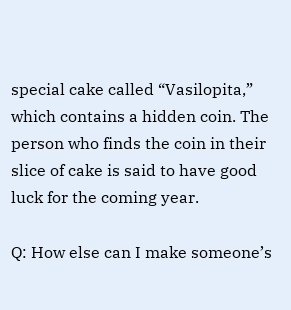special cake called “Vasilopita,” which contains a hidden coin. The person who finds the coin in their slice of cake is said to have good luck for the coming year.

Q: How else can I make someone’s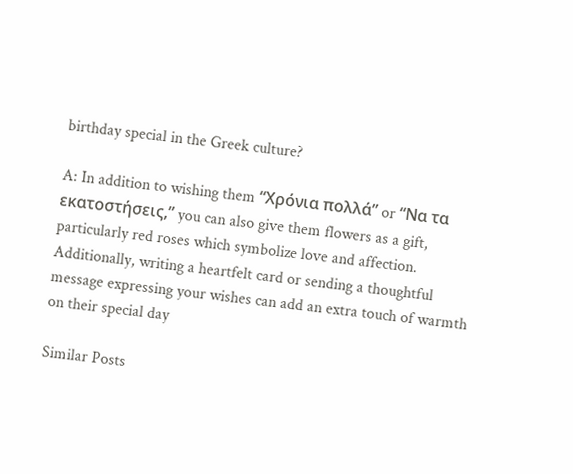birthday special in the Greek culture?

A: In addition to wishing them “Χρόνια πολλά” or “Να τα εκατοστήσεις,” you can also give them flowers as a gift, particularly red roses which symbolize love and affection. Additionally, writing a heartfelt card or sending a thoughtful message expressing your wishes can add an extra touch of warmth on their special day

Similar Posts